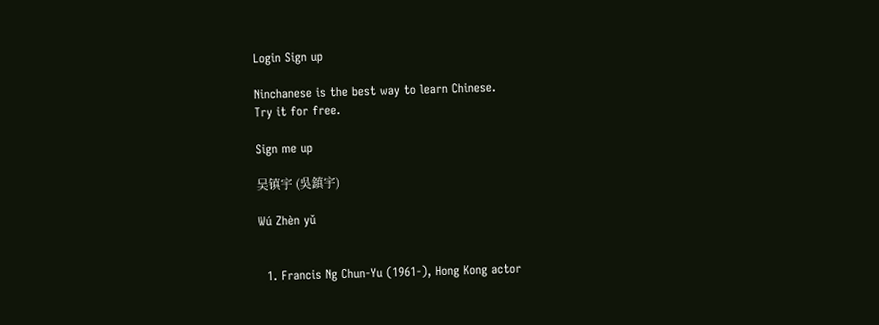Login Sign up

Ninchanese is the best way to learn Chinese.
Try it for free.

Sign me up

吴镇宇 (吳鎮宇)

Wú Zhèn yǔ


  1. Francis Ng Chun-Yu (1961-), Hong Kong actor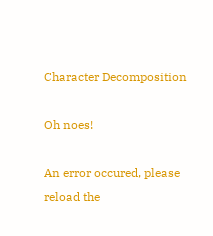Character Decomposition

Oh noes!

An error occured, please reload the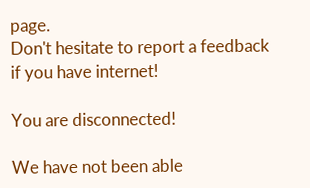page.
Don't hesitate to report a feedback if you have internet!

You are disconnected!

We have not been able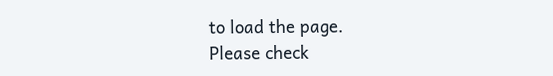to load the page.
Please check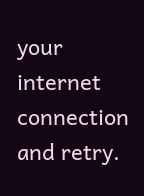your internet connection and retry.